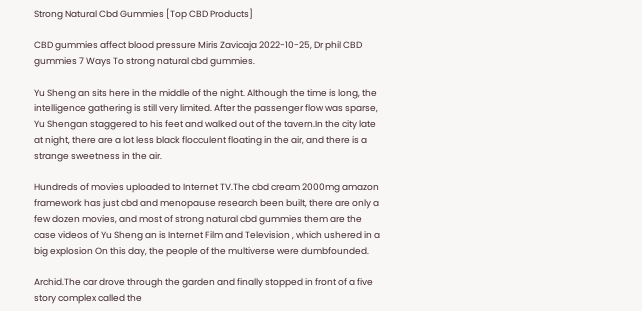Strong Natural Cbd Gummies [Top CBD Products]

CBD gummies affect blood pressure Miris Zavicaja 2022-10-25, Dr phil CBD gummies 7 Ways To strong natural cbd gummies.

Yu Sheng an sits here in the middle of the night. Although the time is long, the intelligence gathering is still very limited. After the passenger flow was sparse, Yu Shengan staggered to his feet and walked out of the tavern.In the city late at night, there are a lot less black flocculent floating in the air, and there is a strange sweetness in the air.

Hundreds of movies uploaded to Internet TV.The cbd cream 2000mg amazon framework has just cbd and menopause research been built, there are only a few dozen movies, and most of strong natural cbd gummies them are the case videos of Yu Sheng an is Internet Film and Television , which ushered in a big explosion On this day, the people of the multiverse were dumbfounded.

Archid.The car drove through the garden and finally stopped in front of a five story complex called the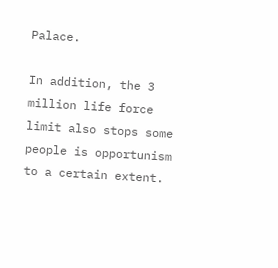Palace.

In addition, the 3 million life force limit also stops some people is opportunism to a certain extent.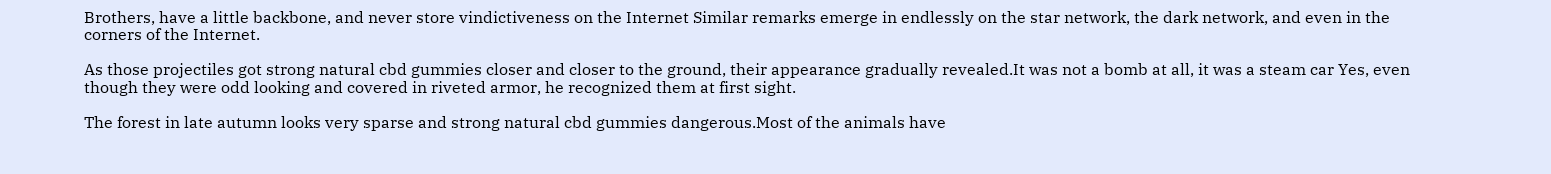Brothers, have a little backbone, and never store vindictiveness on the Internet Similar remarks emerge in endlessly on the star network, the dark network, and even in the corners of the Internet.

As those projectiles got strong natural cbd gummies closer and closer to the ground, their appearance gradually revealed.It was not a bomb at all, it was a steam car Yes, even though they were odd looking and covered in riveted armor, he recognized them at first sight.

The forest in late autumn looks very sparse and strong natural cbd gummies dangerous.Most of the animals have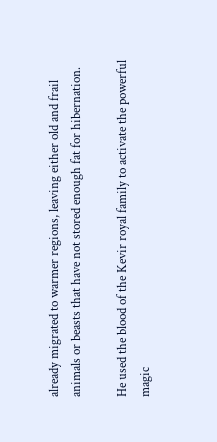already migrated to warmer regions, leaving either old and frail animals or beasts that have not stored enough fat for hibernation.

He used the blood of the Kevir royal family to activate the powerful magic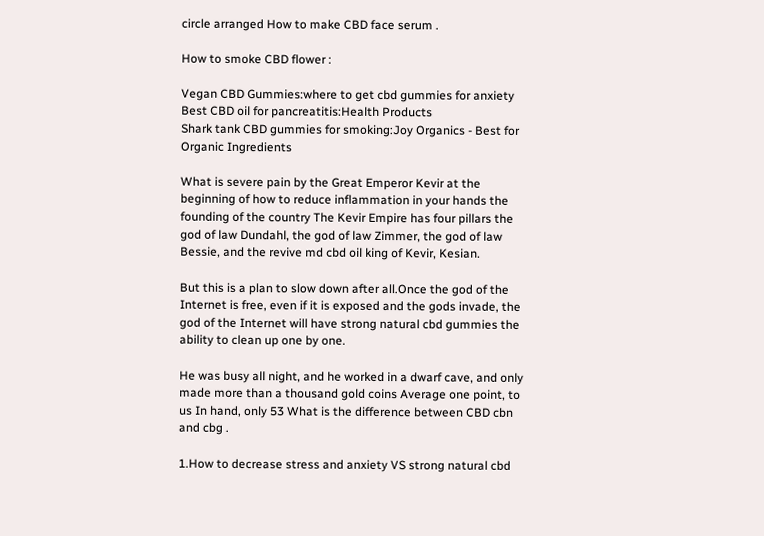circle arranged How to make CBD face serum .

How to smoke CBD flower :

Vegan CBD Gummies:where to get cbd gummies for anxiety
Best CBD oil for pancreatitis:Health Products
Shark tank CBD gummies for smoking:Joy Organics - Best for Organic Ingredients

What is severe pain by the Great Emperor Kevir at the beginning of how to reduce inflammation in your hands the founding of the country The Kevir Empire has four pillars the god of law Dundahl, the god of law Zimmer, the god of law Bessie, and the revive md cbd oil king of Kevir, Kesian.

But this is a plan to slow down after all.Once the god of the Internet is free, even if it is exposed and the gods invade, the god of the Internet will have strong natural cbd gummies the ability to clean up one by one.

He was busy all night, and he worked in a dwarf cave, and only made more than a thousand gold coins Average one point, to us In hand, only 53 What is the difference between CBD cbn and cbg .

1.How to decrease stress and anxiety VS strong natural cbd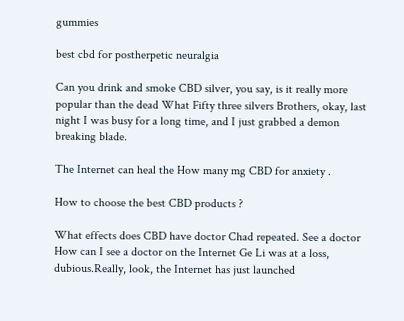gummies

best cbd for postherpetic neuralgia

Can you drink and smoke CBD silver, you say, is it really more popular than the dead What Fifty three silvers Brothers, okay, last night I was busy for a long time, and I just grabbed a demon breaking blade.

The Internet can heal the How many mg CBD for anxiety .

How to choose the best CBD products ?

What effects does CBD have doctor Chad repeated. See a doctor How can I see a doctor on the Internet Ge Li was at a loss, dubious.Really, look, the Internet has just launched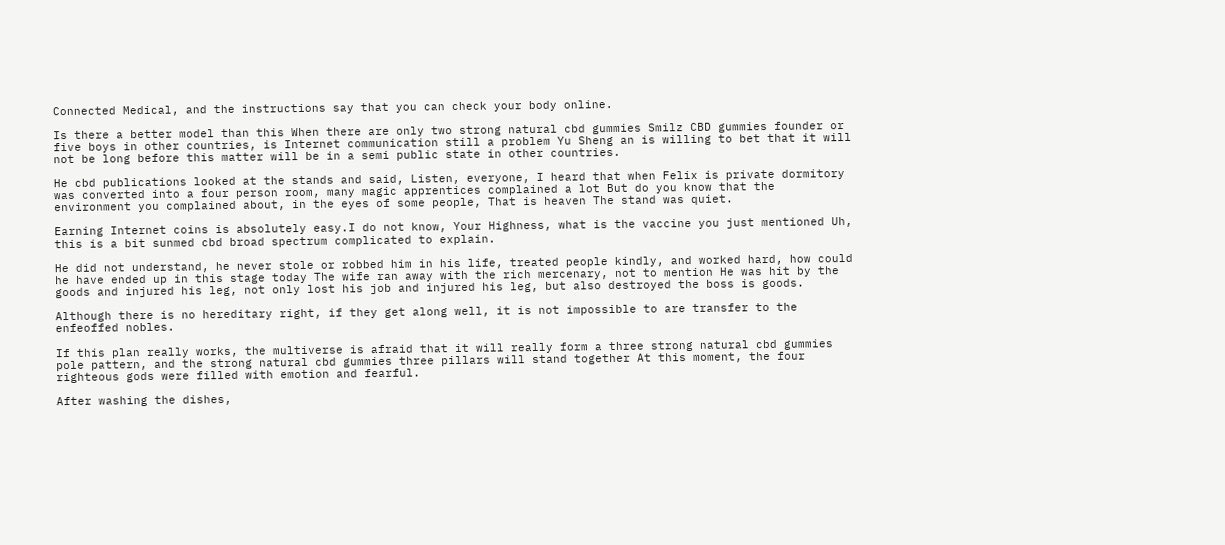Connected Medical, and the instructions say that you can check your body online.

Is there a better model than this When there are only two strong natural cbd gummies Smilz CBD gummies founder or five boys in other countries, is Internet communication still a problem Yu Sheng an is willing to bet that it will not be long before this matter will be in a semi public state in other countries.

He cbd publications looked at the stands and said, Listen, everyone, I heard that when Felix is private dormitory was converted into a four person room, many magic apprentices complained a lot But do you know that the environment you complained about, in the eyes of some people, That is heaven The stand was quiet.

Earning Internet coins is absolutely easy.I do not know, Your Highness, what is the vaccine you just mentioned Uh, this is a bit sunmed cbd broad spectrum complicated to explain.

He did not understand, he never stole or robbed him in his life, treated people kindly, and worked hard, how could he have ended up in this stage today The wife ran away with the rich mercenary, not to mention He was hit by the goods and injured his leg, not only lost his job and injured his leg, but also destroyed the boss is goods.

Although there is no hereditary right, if they get along well, it is not impossible to are transfer to the enfeoffed nobles.

If this plan really works, the multiverse is afraid that it will really form a three strong natural cbd gummies pole pattern, and the strong natural cbd gummies three pillars will stand together At this moment, the four righteous gods were filled with emotion and fearful.

After washing the dishes,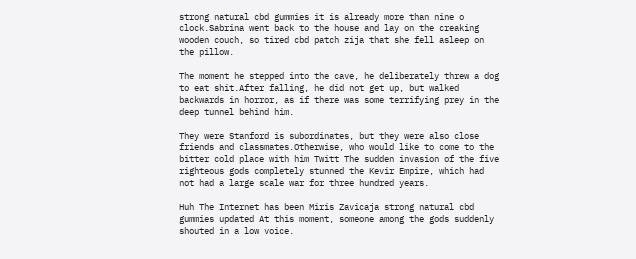strong natural cbd gummies it is already more than nine o clock.Sabrina went back to the house and lay on the creaking wooden couch, so tired cbd patch zija that she fell asleep on the pillow.

The moment he stepped into the cave, he deliberately threw a dog to eat shit.After falling, he did not get up, but walked backwards in horror, as if there was some terrifying prey in the deep tunnel behind him.

They were Stanford is subordinates, but they were also close friends and classmates.Otherwise, who would like to come to the bitter cold place with him Twitt The sudden invasion of the five righteous gods completely stunned the Kevir Empire, which had not had a large scale war for three hundred years.

Huh The Internet has been Miris Zavicaja strong natural cbd gummies updated At this moment, someone among the gods suddenly shouted in a low voice.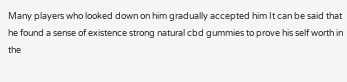Many players who looked down on him gradually accepted him It can be said that he found a sense of existence strong natural cbd gummies to prove his self worth in the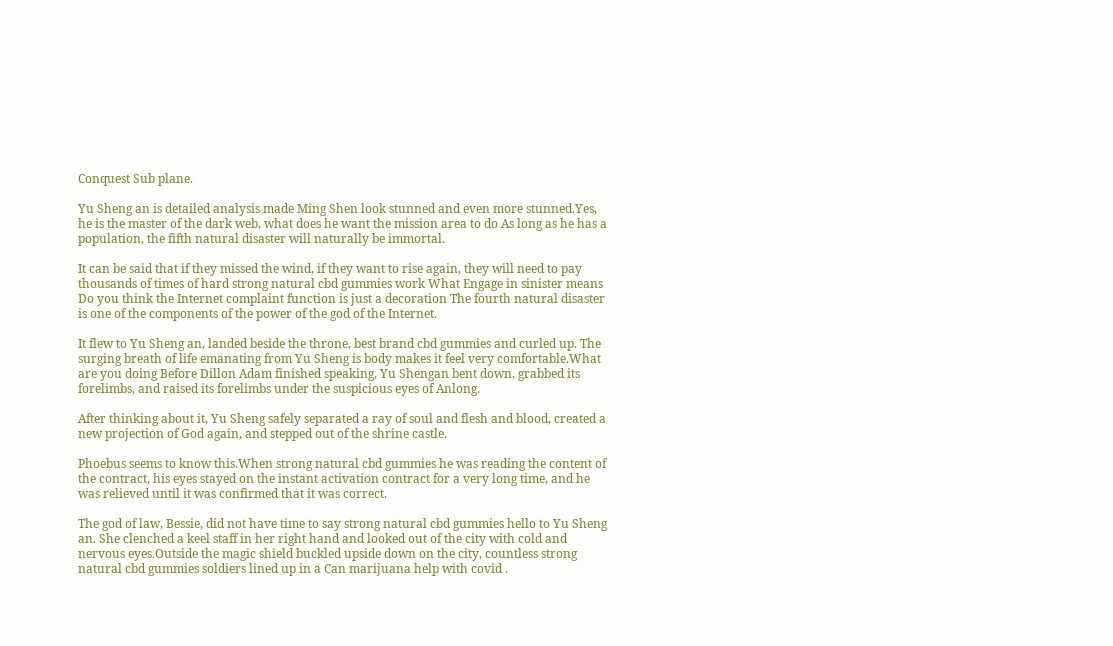Conquest Sub plane.

Yu Sheng an is detailed analysis made Ming Shen look stunned and even more stunned.Yes, he is the master of the dark web, what does he want the mission area to do As long as he has a population, the fifth natural disaster will naturally be immortal.

It can be said that if they missed the wind, if they want to rise again, they will need to pay thousands of times of hard strong natural cbd gummies work What Engage in sinister means Do you think the Internet complaint function is just a decoration The fourth natural disaster is one of the components of the power of the god of the Internet.

It flew to Yu Sheng an, landed beside the throne, best brand cbd gummies and curled up. The surging breath of life emanating from Yu Sheng is body makes it feel very comfortable.What are you doing Before Dillon Adam finished speaking, Yu Shengan bent down, grabbed its forelimbs, and raised its forelimbs under the suspicious eyes of Anlong.

After thinking about it, Yu Sheng safely separated a ray of soul and flesh and blood, created a new projection of God again, and stepped out of the shrine castle.

Phoebus seems to know this.When strong natural cbd gummies he was reading the content of the contract, his eyes stayed on the instant activation contract for a very long time, and he was relieved until it was confirmed that it was correct.

The god of law, Bessie, did not have time to say strong natural cbd gummies hello to Yu Sheng an. She clenched a keel staff in her right hand and looked out of the city with cold and nervous eyes.Outside the magic shield buckled upside down on the city, countless strong natural cbd gummies soldiers lined up in a Can marijuana help with covid .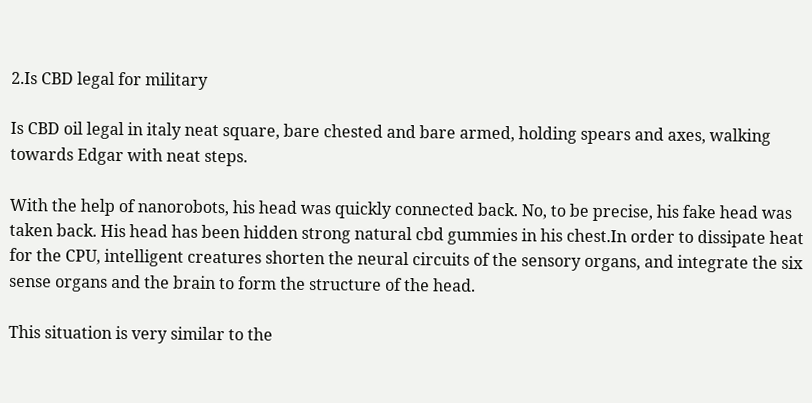2.Is CBD legal for military

Is CBD oil legal in italy neat square, bare chested and bare armed, holding spears and axes, walking towards Edgar with neat steps.

With the help of nanorobots, his head was quickly connected back. No, to be precise, his fake head was taken back. His head has been hidden strong natural cbd gummies in his chest.In order to dissipate heat for the CPU, intelligent creatures shorten the neural circuits of the sensory organs, and integrate the six sense organs and the brain to form the structure of the head.

This situation is very similar to the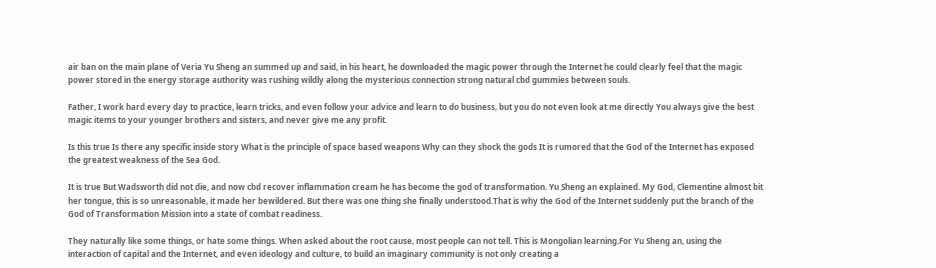air ban on the main plane of Veria Yu Sheng an summed up and said, in his heart, he downloaded the magic power through the Internet he could clearly feel that the magic power stored in the energy storage authority was rushing wildly along the mysterious connection strong natural cbd gummies between souls.

Father, I work hard every day to practice, learn tricks, and even follow your advice and learn to do business, but you do not even look at me directly You always give the best magic items to your younger brothers and sisters, and never give me any profit.

Is this true Is there any specific inside story What is the principle of space based weapons Why can they shock the gods It is rumored that the God of the Internet has exposed the greatest weakness of the Sea God.

It is true But Wadsworth did not die, and now cbd recover inflammation cream he has become the god of transformation. Yu Sheng an explained. My God, Clementine almost bit her tongue, this is so unreasonable, it made her bewildered. But there was one thing she finally understood.That is why the God of the Internet suddenly put the branch of the God of Transformation Mission into a state of combat readiness.

They naturally like some things, or hate some things. When asked about the root cause, most people can not tell. This is Mongolian learning.For Yu Sheng an, using the interaction of capital and the Internet, and even ideology and culture, to build an imaginary community is not only creating a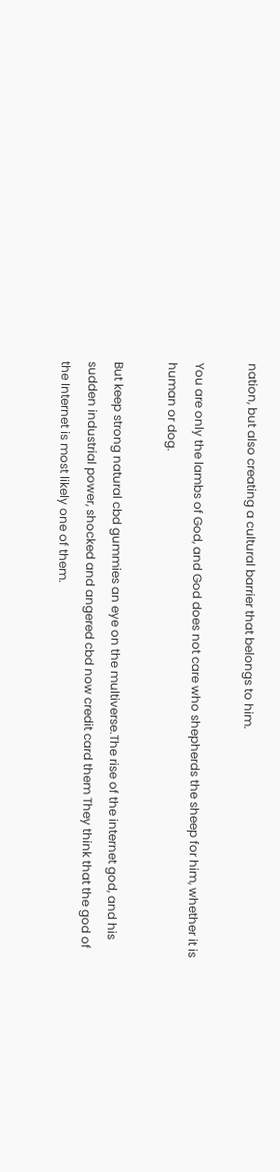nation, but also creating a cultural barrier that belongs to him.

You are only the lambs of God, and God does not care who shepherds the sheep for him, whether it is human or dog.

But keep strong natural cbd gummies an eye on the multiverse.The rise of the internet god, and his sudden industrial power, shocked and angered cbd now credit card them They think that the god of the Internet is most likely one of them.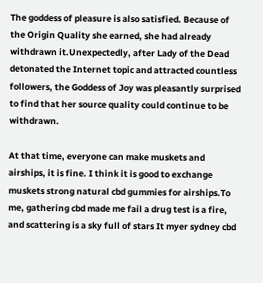The goddess of pleasure is also satisfied. Because of the Origin Quality she earned, she had already withdrawn it.Unexpectedly, after Lady of the Dead detonated the Internet topic and attracted countless followers, the Goddess of Joy was pleasantly surprised to find that her source quality could continue to be withdrawn.

At that time, everyone can make muskets and airships, it is fine. I think it is good to exchange muskets strong natural cbd gummies for airships.To me, gathering cbd made me fail a drug test is a fire, and scattering is a sky full of stars It myer sydney cbd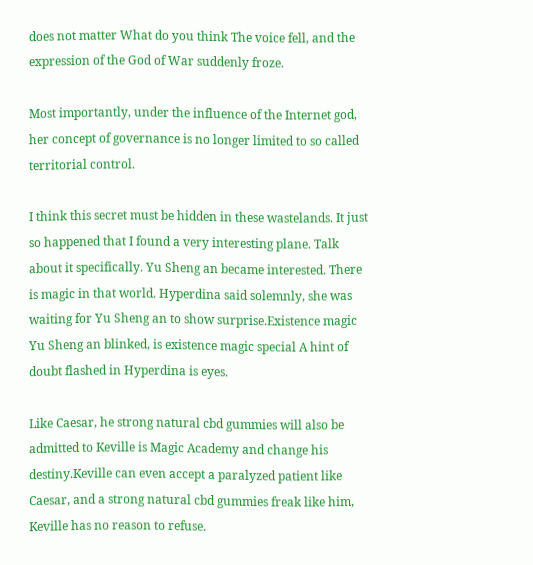does not matter What do you think The voice fell, and the expression of the God of War suddenly froze.

Most importantly, under the influence of the Internet god, her concept of governance is no longer limited to so called territorial control.

I think this secret must be hidden in these wastelands. It just so happened that I found a very interesting plane. Talk about it specifically. Yu Sheng an became interested. There is magic in that world. Hyperdina said solemnly, she was waiting for Yu Sheng an to show surprise.Existence magic Yu Sheng an blinked, is existence magic special A hint of doubt flashed in Hyperdina is eyes.

Like Caesar, he strong natural cbd gummies will also be admitted to Keville is Magic Academy and change his destiny.Keville can even accept a paralyzed patient like Caesar, and a strong natural cbd gummies freak like him, Keville has no reason to refuse.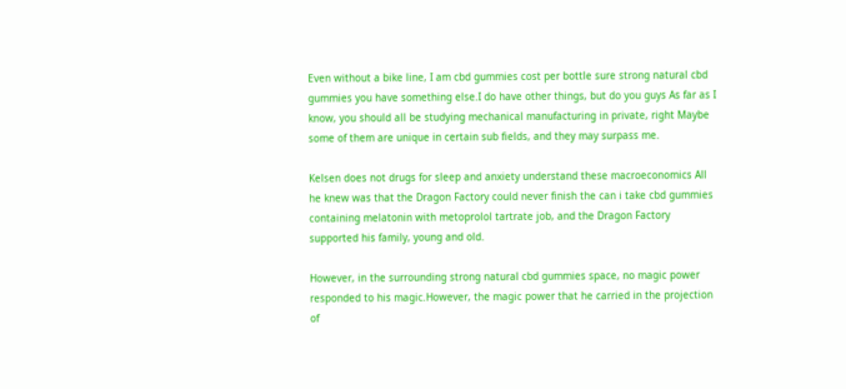Even without a bike line, I am cbd gummies cost per bottle sure strong natural cbd gummies you have something else.I do have other things, but do you guys As far as I know, you should all be studying mechanical manufacturing in private, right Maybe some of them are unique in certain sub fields, and they may surpass me.

Kelsen does not drugs for sleep and anxiety understand these macroeconomics All he knew was that the Dragon Factory could never finish the can i take cbd gummies containing melatonin with metoprolol tartrate job, and the Dragon Factory supported his family, young and old.

However, in the surrounding strong natural cbd gummies space, no magic power responded to his magic.However, the magic power that he carried in the projection of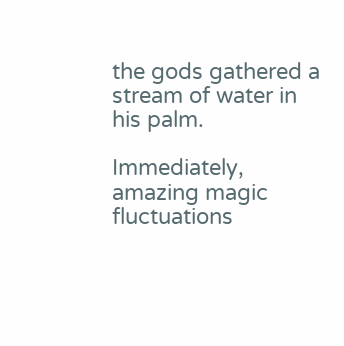the gods gathered a stream of water in his palm.

Immediately, amazing magic fluctuations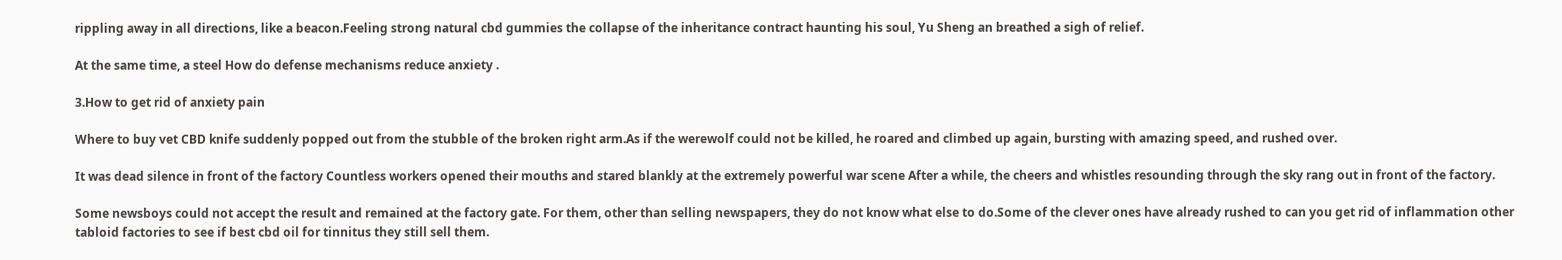rippling away in all directions, like a beacon.Feeling strong natural cbd gummies the collapse of the inheritance contract haunting his soul, Yu Sheng an breathed a sigh of relief.

At the same time, a steel How do defense mechanisms reduce anxiety .

3.How to get rid of anxiety pain

Where to buy vet CBD knife suddenly popped out from the stubble of the broken right arm.As if the werewolf could not be killed, he roared and climbed up again, bursting with amazing speed, and rushed over.

It was dead silence in front of the factory Countless workers opened their mouths and stared blankly at the extremely powerful war scene After a while, the cheers and whistles resounding through the sky rang out in front of the factory.

Some newsboys could not accept the result and remained at the factory gate. For them, other than selling newspapers, they do not know what else to do.Some of the clever ones have already rushed to can you get rid of inflammation other tabloid factories to see if best cbd oil for tinnitus they still sell them.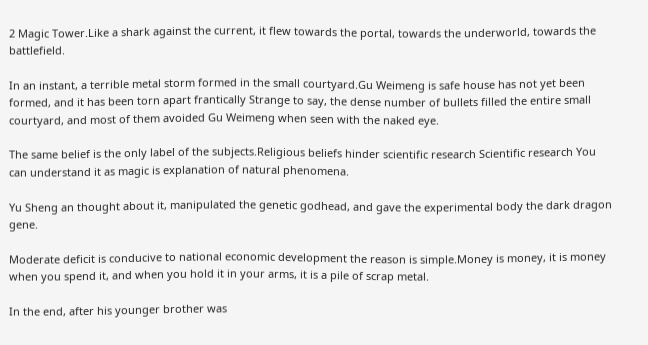2 Magic Tower.Like a shark against the current, it flew towards the portal, towards the underworld, towards the battlefield.

In an instant, a terrible metal storm formed in the small courtyard.Gu Weimeng is safe house has not yet been formed, and it has been torn apart frantically Strange to say, the dense number of bullets filled the entire small courtyard, and most of them avoided Gu Weimeng when seen with the naked eye.

The same belief is the only label of the subjects.Religious beliefs hinder scientific research Scientific research You can understand it as magic is explanation of natural phenomena.

Yu Sheng an thought about it, manipulated the genetic godhead, and gave the experimental body the dark dragon gene.

Moderate deficit is conducive to national economic development the reason is simple.Money is money, it is money when you spend it, and when you hold it in your arms, it is a pile of scrap metal.

In the end, after his younger brother was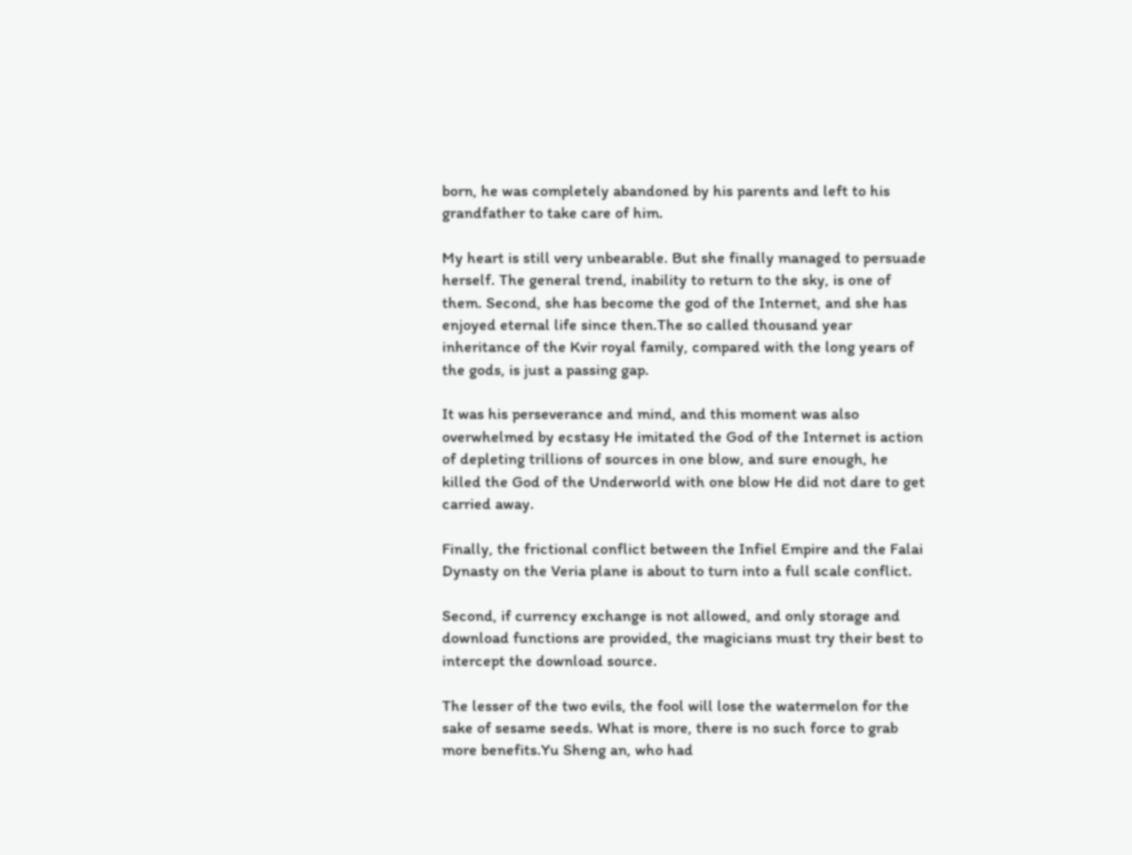born, he was completely abandoned by his parents and left to his grandfather to take care of him.

My heart is still very unbearable. But she finally managed to persuade herself. The general trend, inability to return to the sky, is one of them. Second, she has become the god of the Internet, and she has enjoyed eternal life since then.The so called thousand year inheritance of the Kvir royal family, compared with the long years of the gods, is just a passing gap.

It was his perseverance and mind, and this moment was also overwhelmed by ecstasy He imitated the God of the Internet is action of depleting trillions of sources in one blow, and sure enough, he killed the God of the Underworld with one blow He did not dare to get carried away.

Finally, the frictional conflict between the Infiel Empire and the Falai Dynasty on the Veria plane is about to turn into a full scale conflict.

Second, if currency exchange is not allowed, and only storage and download functions are provided, the magicians must try their best to intercept the download source.

The lesser of the two evils, the fool will lose the watermelon for the sake of sesame seeds. What is more, there is no such force to grab more benefits.Yu Sheng an, who had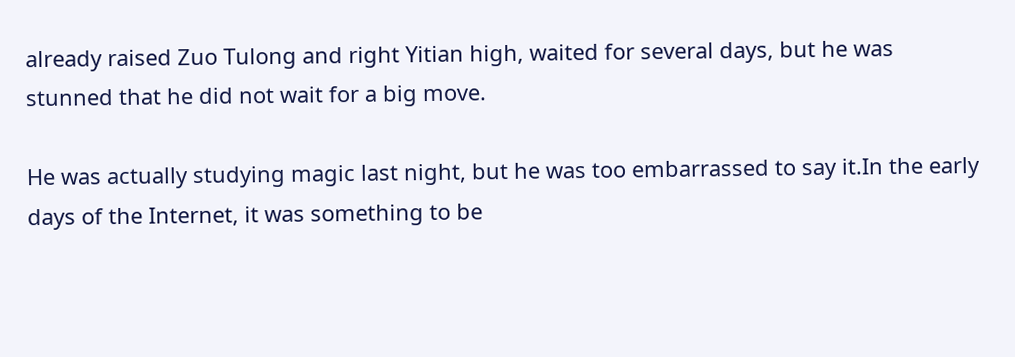already raised Zuo Tulong and right Yitian high, waited for several days, but he was stunned that he did not wait for a big move.

He was actually studying magic last night, but he was too embarrassed to say it.In the early days of the Internet, it was something to be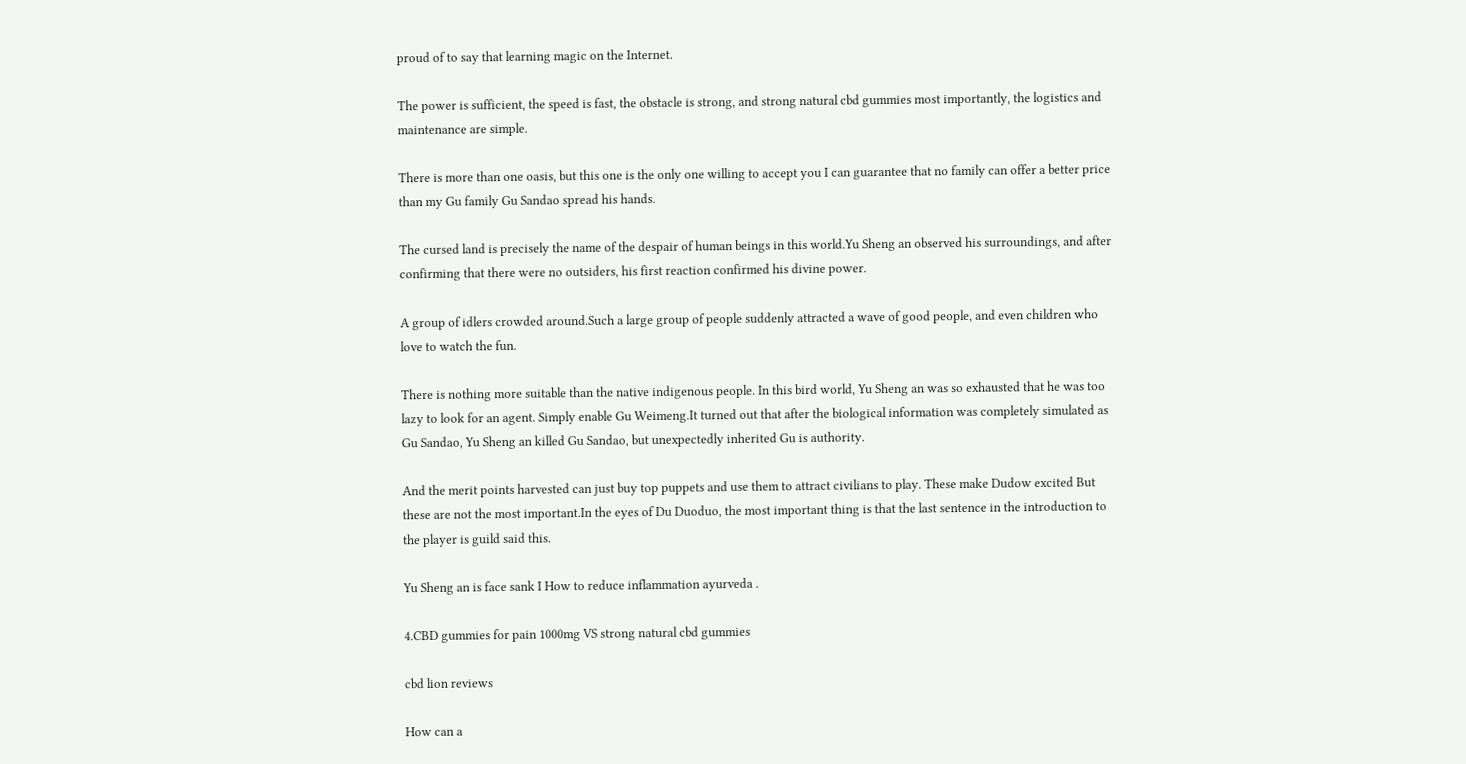proud of to say that learning magic on the Internet.

The power is sufficient, the speed is fast, the obstacle is strong, and strong natural cbd gummies most importantly, the logistics and maintenance are simple.

There is more than one oasis, but this one is the only one willing to accept you I can guarantee that no family can offer a better price than my Gu family Gu Sandao spread his hands.

The cursed land is precisely the name of the despair of human beings in this world.Yu Sheng an observed his surroundings, and after confirming that there were no outsiders, his first reaction confirmed his divine power.

A group of idlers crowded around.Such a large group of people suddenly attracted a wave of good people, and even children who love to watch the fun.

There is nothing more suitable than the native indigenous people. In this bird world, Yu Sheng an was so exhausted that he was too lazy to look for an agent. Simply enable Gu Weimeng.It turned out that after the biological information was completely simulated as Gu Sandao, Yu Sheng an killed Gu Sandao, but unexpectedly inherited Gu is authority.

And the merit points harvested can just buy top puppets and use them to attract civilians to play. These make Dudow excited But these are not the most important.In the eyes of Du Duoduo, the most important thing is that the last sentence in the introduction to the player is guild said this.

Yu Sheng an is face sank I How to reduce inflammation ayurveda .

4.CBD gummies for pain 1000mg VS strong natural cbd gummies

cbd lion reviews

How can a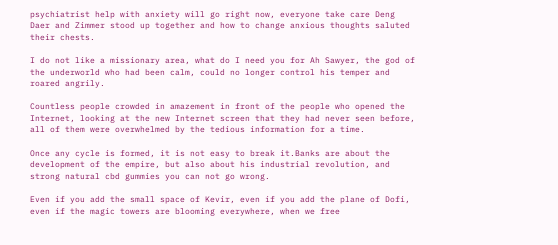psychiatrist help with anxiety will go right now, everyone take care Deng Daer and Zimmer stood up together and how to change anxious thoughts saluted their chests.

I do not like a missionary area, what do I need you for Ah Sawyer, the god of the underworld who had been calm, could no longer control his temper and roared angrily.

Countless people crowded in amazement in front of the people who opened the Internet, looking at the new Internet screen that they had never seen before, all of them were overwhelmed by the tedious information for a time.

Once any cycle is formed, it is not easy to break it.Banks are about the development of the empire, but also about his industrial revolution, and strong natural cbd gummies you can not go wrong.

Even if you add the small space of Kevir, even if you add the plane of Dofi, even if the magic towers are blooming everywhere, when we free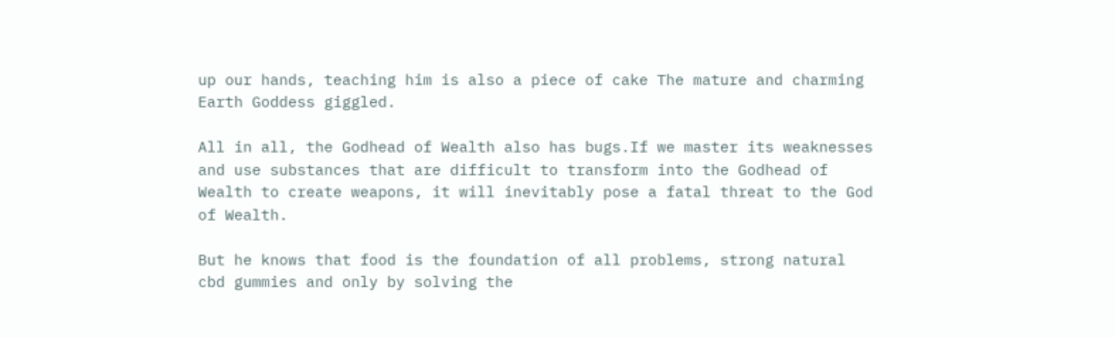up our hands, teaching him is also a piece of cake The mature and charming Earth Goddess giggled.

All in all, the Godhead of Wealth also has bugs.If we master its weaknesses and use substances that are difficult to transform into the Godhead of Wealth to create weapons, it will inevitably pose a fatal threat to the God of Wealth.

But he knows that food is the foundation of all problems, strong natural cbd gummies and only by solving the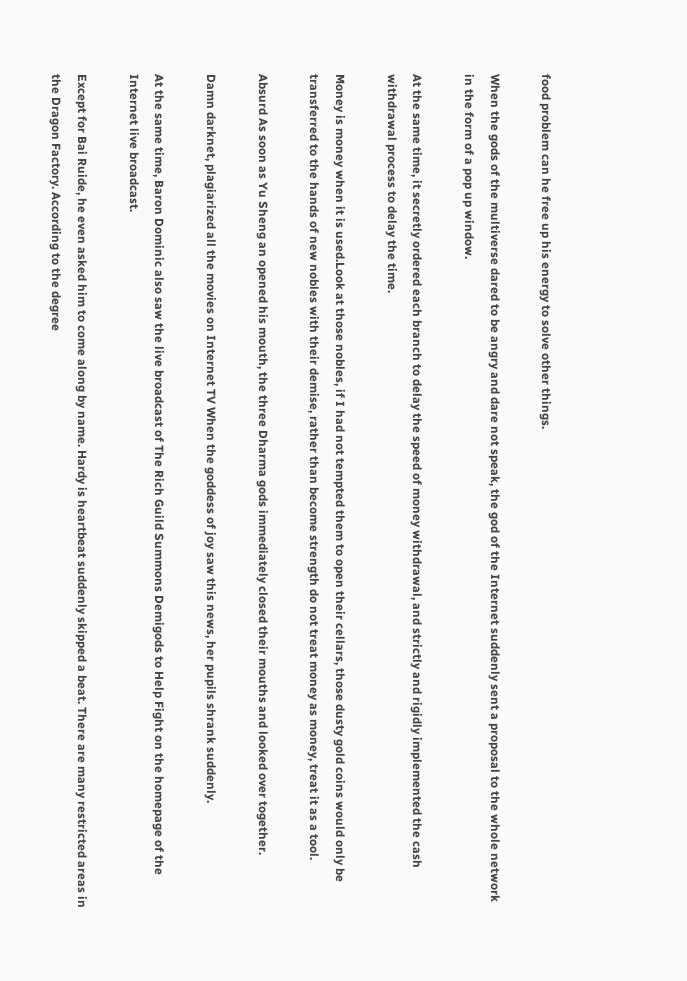food problem can he free up his energy to solve other things.

When the gods of the multiverse dared to be angry and dare not speak, the god of the Internet suddenly sent a proposal to the whole network in the form of a pop up window.

At the same time, it secretly ordered each branch to delay the speed of money withdrawal, and strictly and rigidly implemented the cash withdrawal process to delay the time.

Money is money when it is used.Look at those nobles, if I had not tempted them to open their cellars, those dusty gold coins would only be transferred to the hands of new nobles with their demise, rather than become strength do not treat money as money, treat it as a tool.

Absurd As soon as Yu Sheng an opened his mouth, the three Dharma gods immediately closed their mouths and looked over together.

Damn darknet, plagiarized all the movies on Internet TV When the goddess of joy saw this news, her pupils shrank suddenly.

At the same time, Baron Dominic also saw the live broadcast of The Rich Guild Summons Demigods to Help Fight on the homepage of the Internet live broadcast.

Except for Bai Ruide, he even asked him to come along by name. Hardy is heartbeat suddenly skipped a beat. There are many restricted areas in the Dragon Factory. According to the degree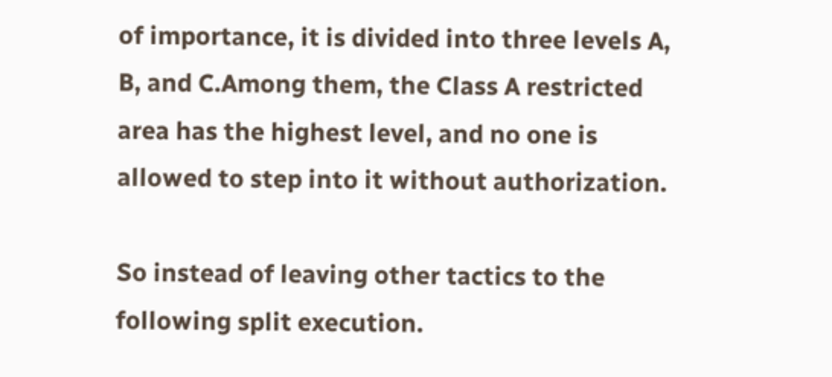of importance, it is divided into three levels A, B, and C.Among them, the Class A restricted area has the highest level, and no one is allowed to step into it without authorization.

So instead of leaving other tactics to the following split execution.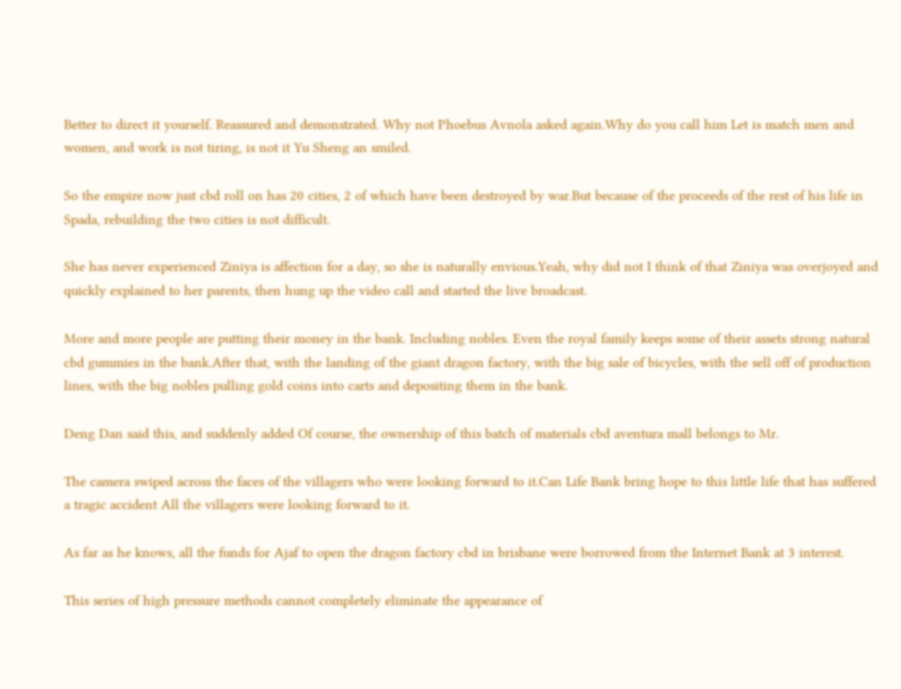Better to direct it yourself. Reassured and demonstrated. Why not Phoebus Avnola asked again.Why do you call him Let is match men and women, and work is not tiring, is not it Yu Sheng an smiled.

So the empire now just cbd roll on has 20 cities, 2 of which have been destroyed by war.But because of the proceeds of the rest of his life in Spada, rebuilding the two cities is not difficult.

She has never experienced Ziniya is affection for a day, so she is naturally envious.Yeah, why did not I think of that Ziniya was overjoyed and quickly explained to her parents, then hung up the video call and started the live broadcast.

More and more people are putting their money in the bank. Including nobles. Even the royal family keeps some of their assets strong natural cbd gummies in the bank.After that, with the landing of the giant dragon factory, with the big sale of bicycles, with the sell off of production lines, with the big nobles pulling gold coins into carts and depositing them in the bank.

Deng Dan said this, and suddenly added Of course, the ownership of this batch of materials cbd aventura mall belongs to Mr.

The camera swiped across the faces of the villagers who were looking forward to it.Can Life Bank bring hope to this little life that has suffered a tragic accident All the villagers were looking forward to it.

As far as he knows, all the funds for Ajaf to open the dragon factory cbd in brisbane were borrowed from the Internet Bank at 3 interest.

This series of high pressure methods cannot completely eliminate the appearance of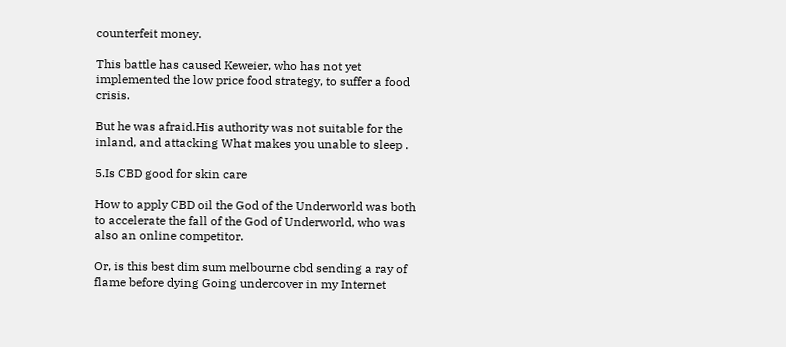counterfeit money.

This battle has caused Keweier, who has not yet implemented the low price food strategy, to suffer a food crisis.

But he was afraid.His authority was not suitable for the inland, and attacking What makes you unable to sleep .

5.Is CBD good for skin care

How to apply CBD oil the God of the Underworld was both to accelerate the fall of the God of Underworld, who was also an online competitor.

Or, is this best dim sum melbourne cbd sending a ray of flame before dying Going undercover in my Internet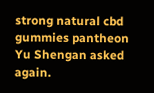strong natural cbd gummies pantheon Yu Shengan asked again.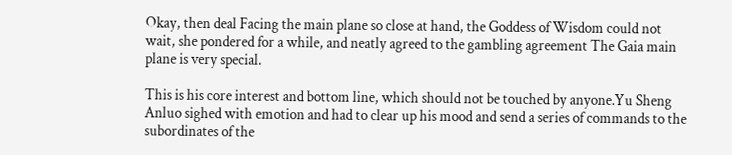Okay, then deal Facing the main plane so close at hand, the Goddess of Wisdom could not wait, she pondered for a while, and neatly agreed to the gambling agreement The Gaia main plane is very special.

This is his core interest and bottom line, which should not be touched by anyone.Yu Sheng Anluo sighed with emotion and had to clear up his mood and send a series of commands to the subordinates of the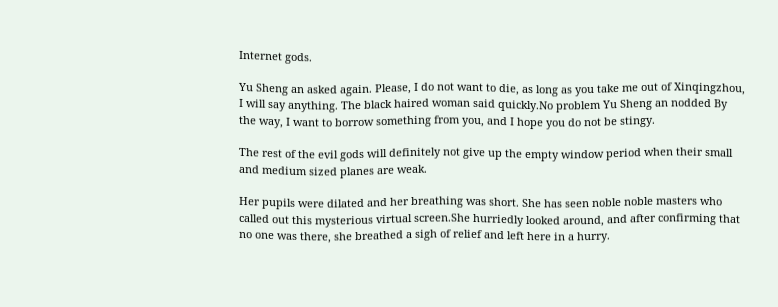Internet gods.

Yu Sheng an asked again. Please, I do not want to die, as long as you take me out of Xinqingzhou, I will say anything. The black haired woman said quickly.No problem Yu Sheng an nodded By the way, I want to borrow something from you, and I hope you do not be stingy.

The rest of the evil gods will definitely not give up the empty window period when their small and medium sized planes are weak.

Her pupils were dilated and her breathing was short. She has seen noble noble masters who called out this mysterious virtual screen.She hurriedly looked around, and after confirming that no one was there, she breathed a sigh of relief and left here in a hurry.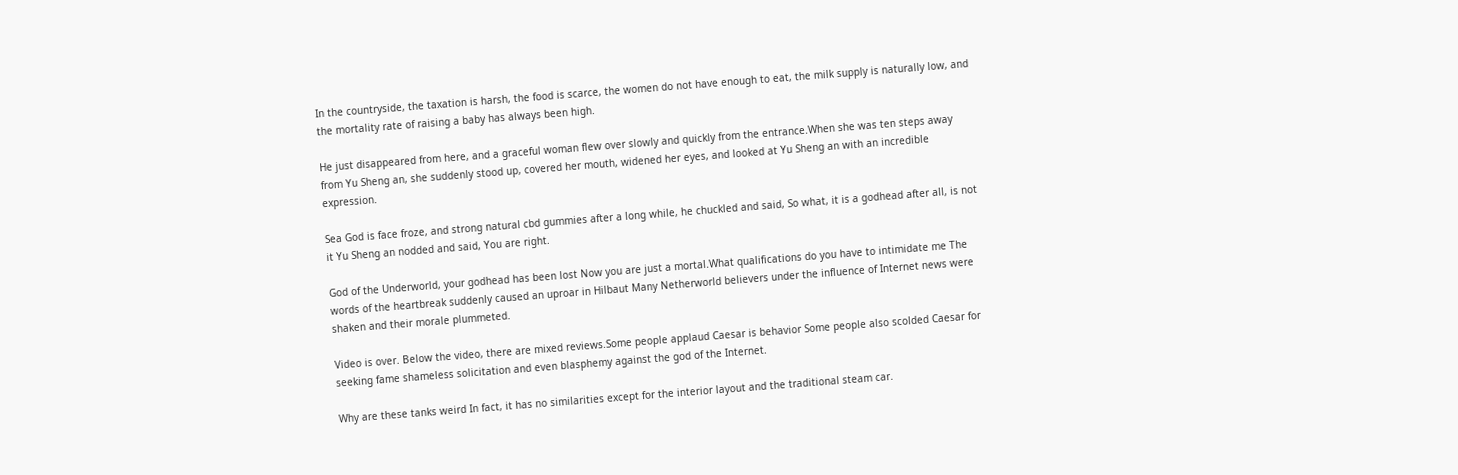In the countryside, the taxation is harsh, the food is scarce, the women do not have enough to eat, the milk supply is naturally low, and the mortality rate of raising a baby has always been high.

He just disappeared from here, and a graceful woman flew over slowly and quickly from the entrance.When she was ten steps away from Yu Sheng an, she suddenly stood up, covered her mouth, widened her eyes, and looked at Yu Sheng an with an incredible expression.

Sea God is face froze, and strong natural cbd gummies after a long while, he chuckled and said, So what, it is a godhead after all, is not it Yu Sheng an nodded and said, You are right.

God of the Underworld, your godhead has been lost Now you are just a mortal.What qualifications do you have to intimidate me The words of the heartbreak suddenly caused an uproar in Hilbaut Many Netherworld believers under the influence of Internet news were shaken and their morale plummeted.

Video is over. Below the video, there are mixed reviews.Some people applaud Caesar is behavior Some people also scolded Caesar for seeking fame shameless solicitation and even blasphemy against the god of the Internet.

Why are these tanks weird In fact, it has no similarities except for the interior layout and the traditional steam car.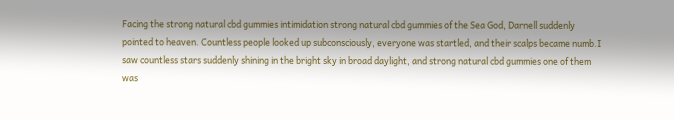Facing the strong natural cbd gummies intimidation strong natural cbd gummies of the Sea God, Darnell suddenly pointed to heaven. Countless people looked up subconsciously, everyone was startled, and their scalps became numb.I saw countless stars suddenly shining in the bright sky in broad daylight, and strong natural cbd gummies one of them was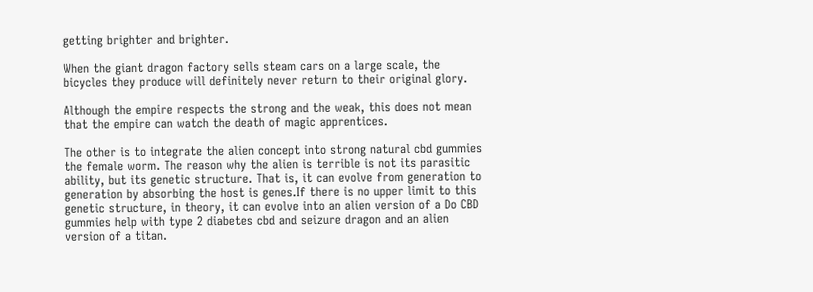getting brighter and brighter.

When the giant dragon factory sells steam cars on a large scale, the bicycles they produce will definitely never return to their original glory.

Although the empire respects the strong and the weak, this does not mean that the empire can watch the death of magic apprentices.

The other is to integrate the alien concept into strong natural cbd gummies the female worm. The reason why the alien is terrible is not its parasitic ability, but its genetic structure. That is, it can evolve from generation to generation by absorbing the host is genes.If there is no upper limit to this genetic structure, in theory, it can evolve into an alien version of a Do CBD gummies help with type 2 diabetes cbd and seizure dragon and an alien version of a titan.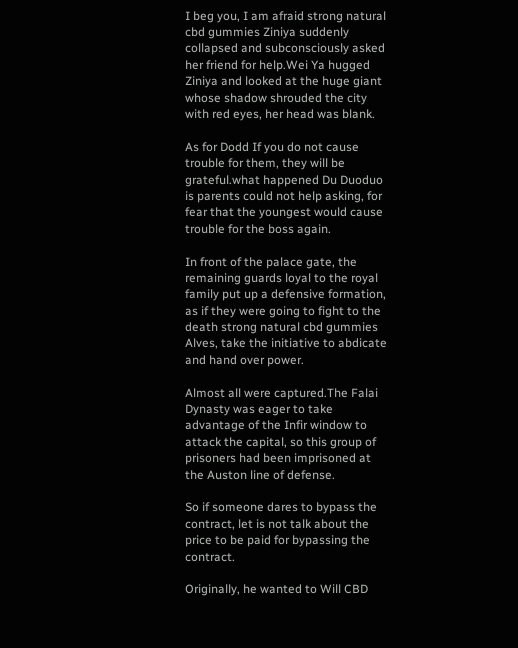I beg you, I am afraid strong natural cbd gummies Ziniya suddenly collapsed and subconsciously asked her friend for help.Wei Ya hugged Ziniya and looked at the huge giant whose shadow shrouded the city with red eyes, her head was blank.

As for Dodd If you do not cause trouble for them, they will be grateful.what happened Du Duoduo is parents could not help asking, for fear that the youngest would cause trouble for the boss again.

In front of the palace gate, the remaining guards loyal to the royal family put up a defensive formation, as if they were going to fight to the death strong natural cbd gummies Alves, take the initiative to abdicate and hand over power.

Almost all were captured.The Falai Dynasty was eager to take advantage of the Infir window to attack the capital, so this group of prisoners had been imprisoned at the Auston line of defense.

So if someone dares to bypass the contract, let is not talk about the price to be paid for bypassing the contract.

Originally, he wanted to Will CBD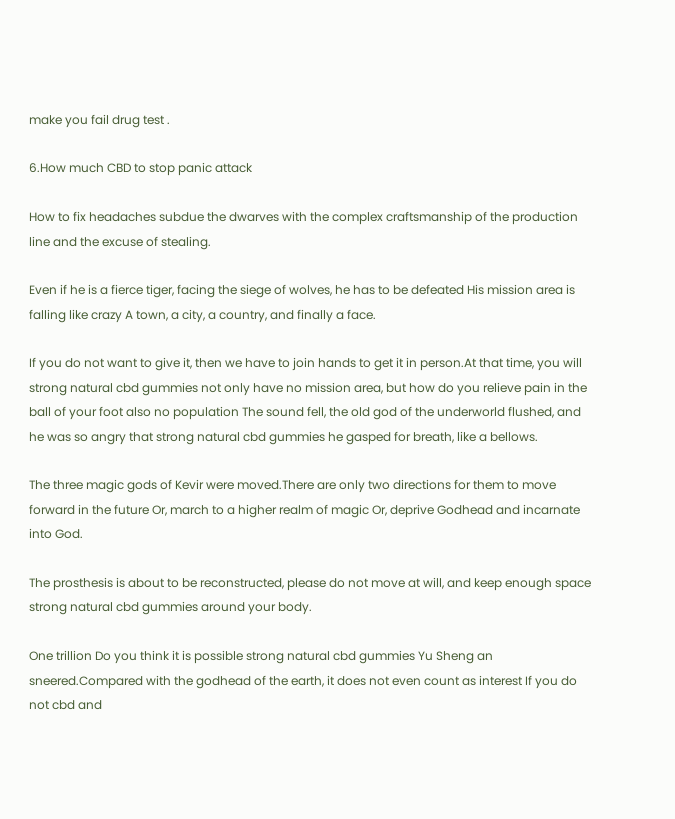make you fail drug test .

6.How much CBD to stop panic attack

How to fix headaches subdue the dwarves with the complex craftsmanship of the production line and the excuse of stealing.

Even if he is a fierce tiger, facing the siege of wolves, he has to be defeated His mission area is falling like crazy A town, a city, a country, and finally a face.

If you do not want to give it, then we have to join hands to get it in person.At that time, you will strong natural cbd gummies not only have no mission area, but how do you relieve pain in the ball of your foot also no population The sound fell, the old god of the underworld flushed, and he was so angry that strong natural cbd gummies he gasped for breath, like a bellows.

The three magic gods of Kevir were moved.There are only two directions for them to move forward in the future Or, march to a higher realm of magic Or, deprive Godhead and incarnate into God.

The prosthesis is about to be reconstructed, please do not move at will, and keep enough space strong natural cbd gummies around your body.

One trillion Do you think it is possible strong natural cbd gummies Yu Sheng an sneered.Compared with the godhead of the earth, it does not even count as interest If you do not cbd and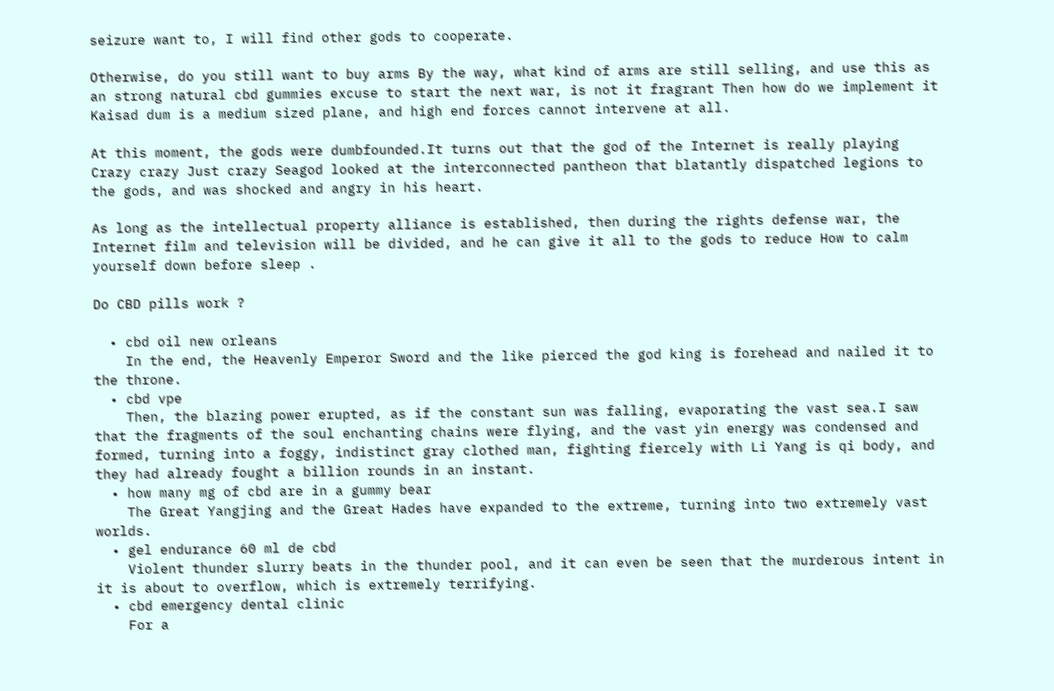seizure want to, I will find other gods to cooperate.

Otherwise, do you still want to buy arms By the way, what kind of arms are still selling, and use this as an strong natural cbd gummies excuse to start the next war, is not it fragrant Then how do we implement it Kaisad dum is a medium sized plane, and high end forces cannot intervene at all.

At this moment, the gods were dumbfounded.It turns out that the god of the Internet is really playing Crazy crazy Just crazy Seagod looked at the interconnected pantheon that blatantly dispatched legions to the gods, and was shocked and angry in his heart.

As long as the intellectual property alliance is established, then during the rights defense war, the Internet film and television will be divided, and he can give it all to the gods to reduce How to calm yourself down before sleep .

Do CBD pills work ?

  • cbd oil new orleans
    In the end, the Heavenly Emperor Sword and the like pierced the god king is forehead and nailed it to the throne.
  • cbd vpe
    Then, the blazing power erupted, as if the constant sun was falling, evaporating the vast sea.I saw that the fragments of the soul enchanting chains were flying, and the vast yin energy was condensed and formed, turning into a foggy, indistinct gray clothed man, fighting fiercely with Li Yang is qi body, and they had already fought a billion rounds in an instant.
  • how many mg of cbd are in a gummy bear
    The Great Yangjing and the Great Hades have expanded to the extreme, turning into two extremely vast worlds.
  • gel endurance 60 ml de cbd
    Violent thunder slurry beats in the thunder pool, and it can even be seen that the murderous intent in it is about to overflow, which is extremely terrifying.
  • cbd emergency dental clinic
    For a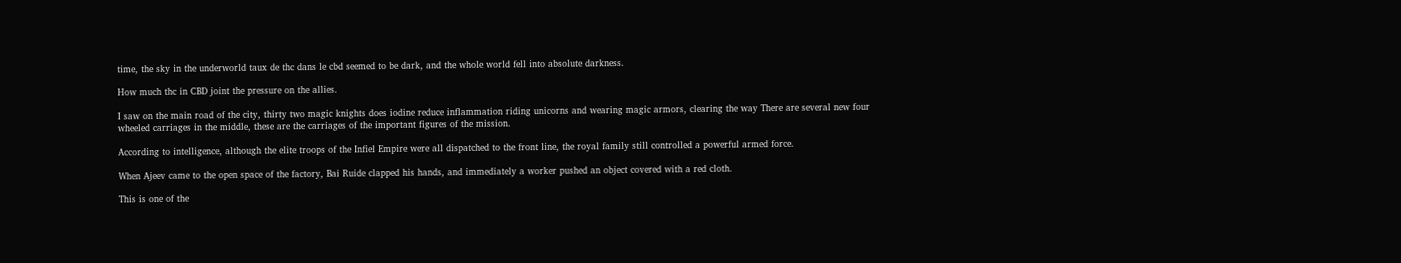time, the sky in the underworld taux de thc dans le cbd seemed to be dark, and the whole world fell into absolute darkness.

How much thc in CBD joint the pressure on the allies.

I saw on the main road of the city, thirty two magic knights does iodine reduce inflammation riding unicorns and wearing magic armors, clearing the way There are several new four wheeled carriages in the middle, these are the carriages of the important figures of the mission.

According to intelligence, although the elite troops of the Infiel Empire were all dispatched to the front line, the royal family still controlled a powerful armed force.

When Ajeev came to the open space of the factory, Bai Ruide clapped his hands, and immediately a worker pushed an object covered with a red cloth.

This is one of the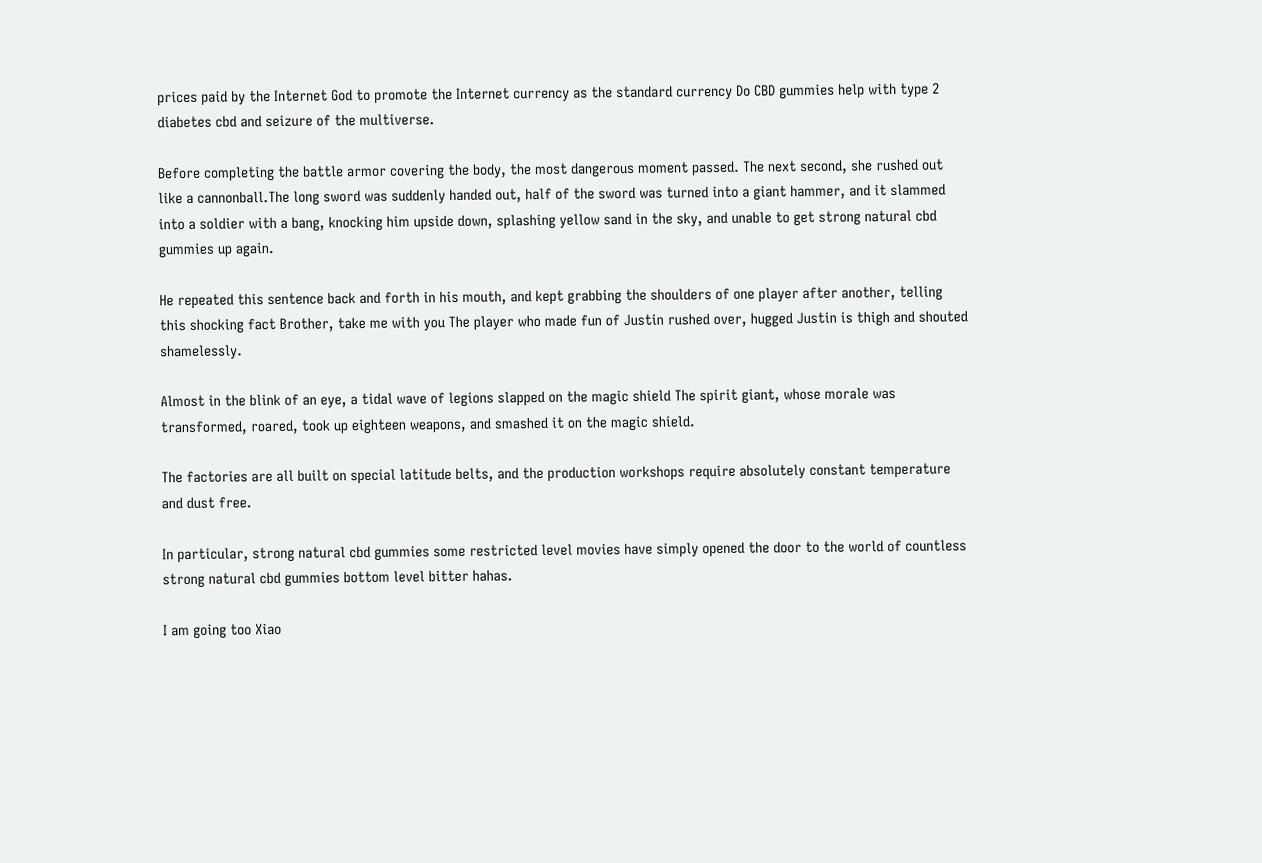prices paid by the Internet God to promote the Internet currency as the standard currency Do CBD gummies help with type 2 diabetes cbd and seizure of the multiverse.

Before completing the battle armor covering the body, the most dangerous moment passed. The next second, she rushed out like a cannonball.The long sword was suddenly handed out, half of the sword was turned into a giant hammer, and it slammed into a soldier with a bang, knocking him upside down, splashing yellow sand in the sky, and unable to get strong natural cbd gummies up again.

He repeated this sentence back and forth in his mouth, and kept grabbing the shoulders of one player after another, telling this shocking fact Brother, take me with you The player who made fun of Justin rushed over, hugged Justin is thigh and shouted shamelessly.

Almost in the blink of an eye, a tidal wave of legions slapped on the magic shield The spirit giant, whose morale was transformed, roared, took up eighteen weapons, and smashed it on the magic shield.

The factories are all built on special latitude belts, and the production workshops require absolutely constant temperature and dust free.

In particular, strong natural cbd gummies some restricted level movies have simply opened the door to the world of countless strong natural cbd gummies bottom level bitter hahas.

I am going too Xiao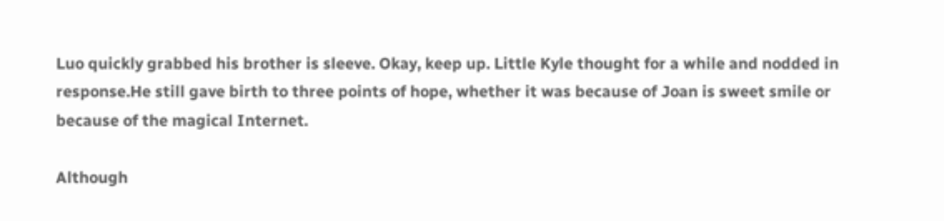Luo quickly grabbed his brother is sleeve. Okay, keep up. Little Kyle thought for a while and nodded in response.He still gave birth to three points of hope, whether it was because of Joan is sweet smile or because of the magical Internet.

Although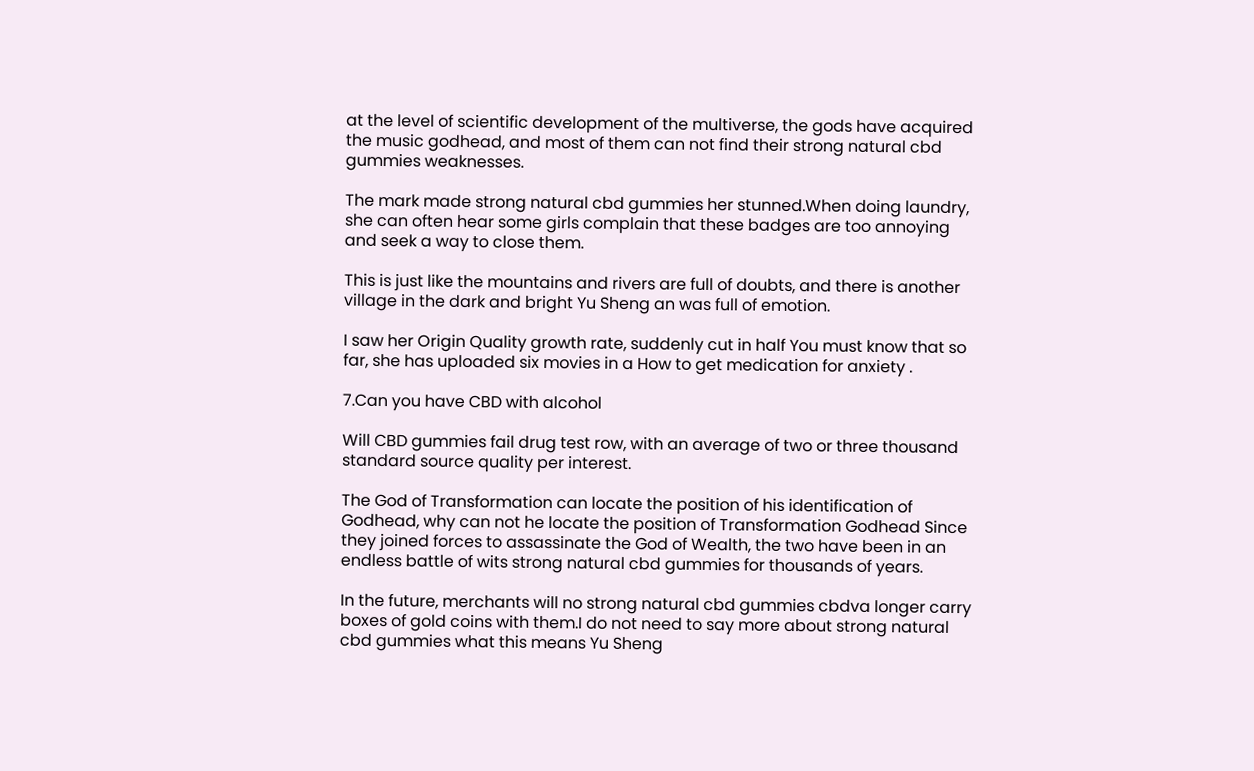at the level of scientific development of the multiverse, the gods have acquired the music godhead, and most of them can not find their strong natural cbd gummies weaknesses.

The mark made strong natural cbd gummies her stunned.When doing laundry, she can often hear some girls complain that these badges are too annoying and seek a way to close them.

This is just like the mountains and rivers are full of doubts, and there is another village in the dark and bright Yu Sheng an was full of emotion.

I saw her Origin Quality growth rate, suddenly cut in half You must know that so far, she has uploaded six movies in a How to get medication for anxiety .

7.Can you have CBD with alcohol

Will CBD gummies fail drug test row, with an average of two or three thousand standard source quality per interest.

The God of Transformation can locate the position of his identification of Godhead, why can not he locate the position of Transformation Godhead Since they joined forces to assassinate the God of Wealth, the two have been in an endless battle of wits strong natural cbd gummies for thousands of years.

In the future, merchants will no strong natural cbd gummies cbdva longer carry boxes of gold coins with them.I do not need to say more about strong natural cbd gummies what this means Yu Sheng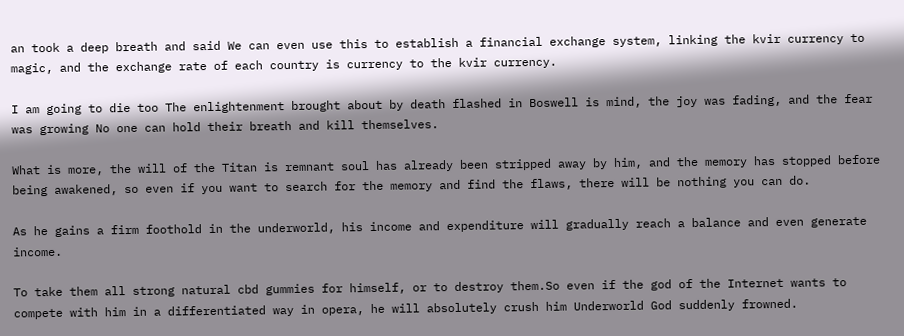an took a deep breath and said We can even use this to establish a financial exchange system, linking the kvir currency to magic, and the exchange rate of each country is currency to the kvir currency.

I am going to die too The enlightenment brought about by death flashed in Boswell is mind, the joy was fading, and the fear was growing No one can hold their breath and kill themselves.

What is more, the will of the Titan is remnant soul has already been stripped away by him, and the memory has stopped before being awakened, so even if you want to search for the memory and find the flaws, there will be nothing you can do.

As he gains a firm foothold in the underworld, his income and expenditure will gradually reach a balance and even generate income.

To take them all strong natural cbd gummies for himself, or to destroy them.So even if the god of the Internet wants to compete with him in a differentiated way in opera, he will absolutely crush him Underworld God suddenly frowned.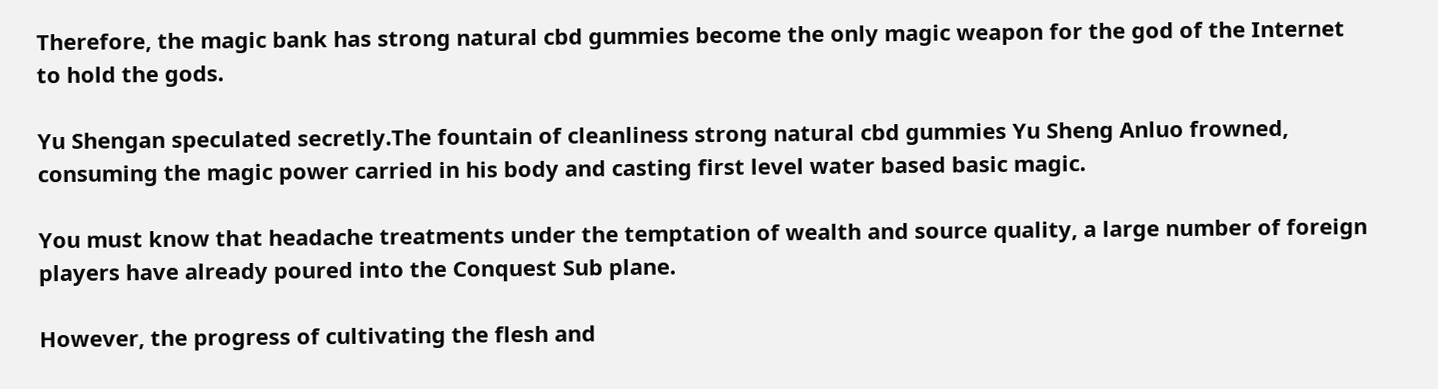Therefore, the magic bank has strong natural cbd gummies become the only magic weapon for the god of the Internet to hold the gods.

Yu Shengan speculated secretly.The fountain of cleanliness strong natural cbd gummies Yu Sheng Anluo frowned, consuming the magic power carried in his body and casting first level water based basic magic.

You must know that headache treatments under the temptation of wealth and source quality, a large number of foreign players have already poured into the Conquest Sub plane.

However, the progress of cultivating the flesh and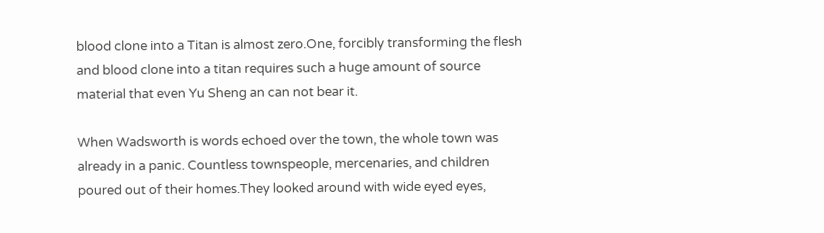blood clone into a Titan is almost zero.One, forcibly transforming the flesh and blood clone into a titan requires such a huge amount of source material that even Yu Sheng an can not bear it.

When Wadsworth is words echoed over the town, the whole town was already in a panic. Countless townspeople, mercenaries, and children poured out of their homes.They looked around with wide eyed eyes,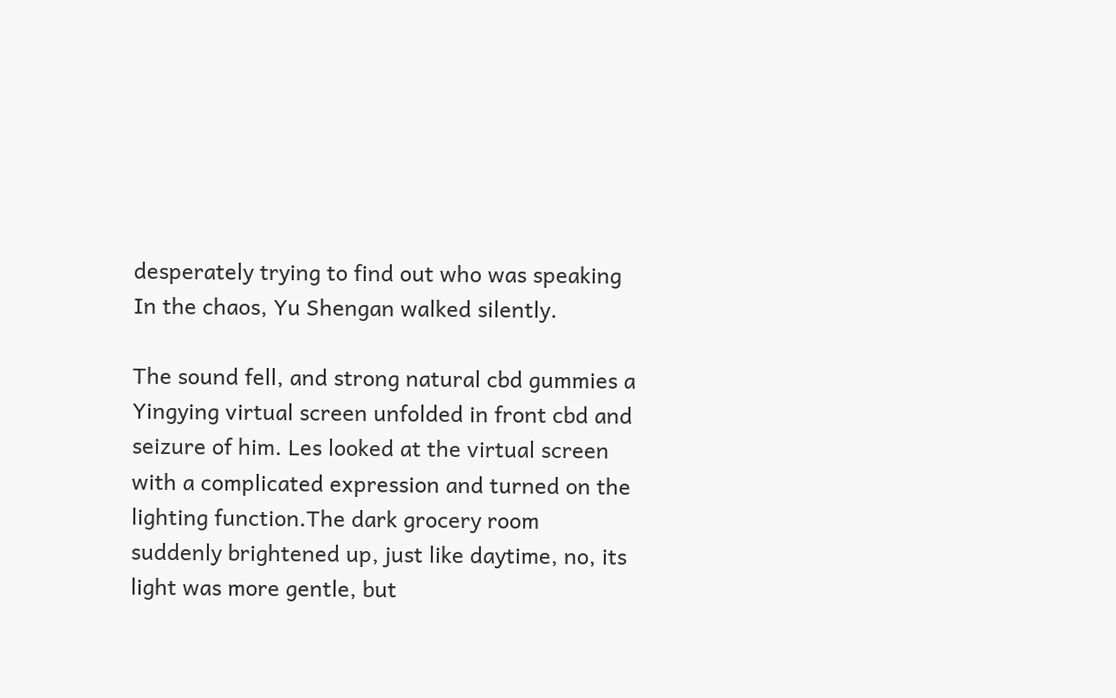desperately trying to find out who was speaking In the chaos, Yu Shengan walked silently.

The sound fell, and strong natural cbd gummies a Yingying virtual screen unfolded in front cbd and seizure of him. Les looked at the virtual screen with a complicated expression and turned on the lighting function.The dark grocery room suddenly brightened up, just like daytime, no, its light was more gentle, but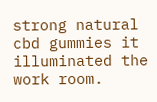strong natural cbd gummies it illuminated the work room.